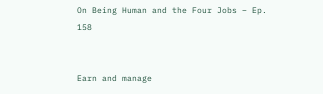On Being Human and the Four Jobs – Ep. 158


Earn and manage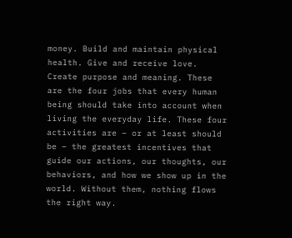money. Build and maintain physical health. Give and receive love. Create purpose and meaning. These are the four jobs that every human being should take into account when living the everyday life. These four activities are – or at least should be – the greatest incentives that guide our actions, our thoughts, our behaviors, and how we show up in the world. Without them, nothing flows the right way.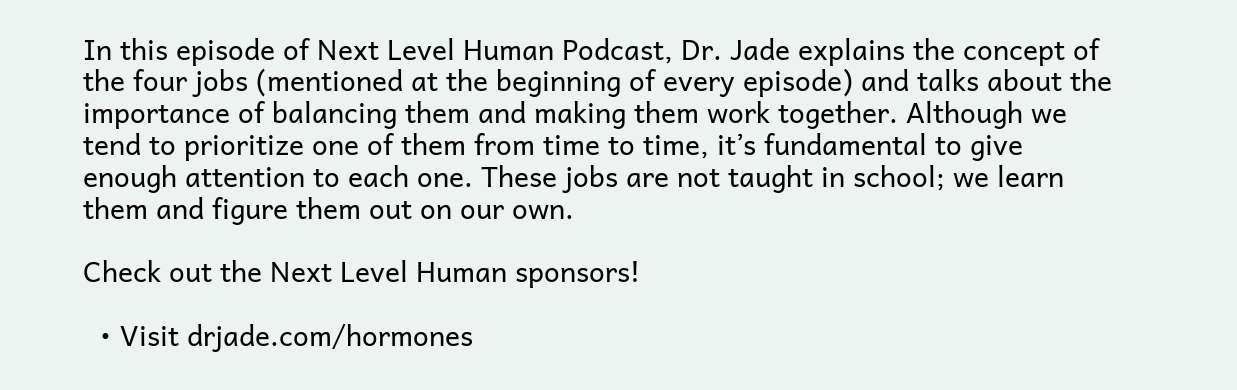In this episode of Next Level Human Podcast, Dr. Jade explains the concept of the four jobs (mentioned at the beginning of every episode) and talks about the importance of balancing them and making them work together. Although we tend to prioritize one of them from time to time, it’s fundamental to give enough attention to each one. These jobs are not taught in school; we learn them and figure them out on our own.

Check out the Next Level Human sponsors!

  • Visit drjade.com/hormones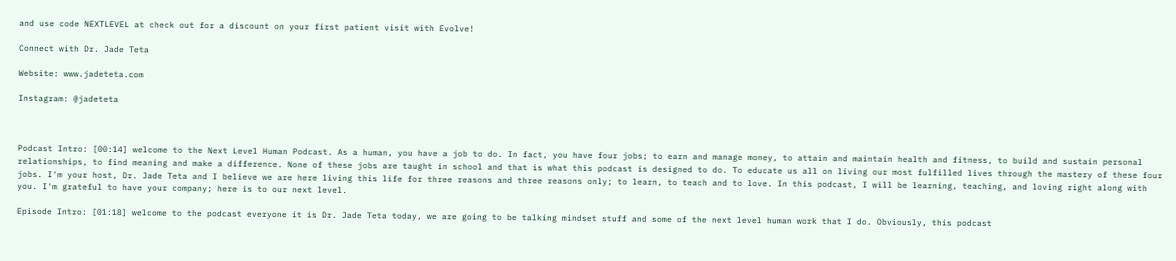and use code NEXTLEVEL at check out for a discount on your first patient visit with Evolve!

Connect with Dr. Jade Teta

Website: www.jadeteta.com

Instagram: @jadeteta



Podcast Intro: [00:14] welcome to the Next Level Human Podcast. As a human, you have a job to do. In fact, you have four jobs; to earn and manage money, to attain and maintain health and fitness, to build and sustain personal relationships, to find meaning and make a difference. None of these jobs are taught in school and that is what this podcast is designed to do. To educate us all on living our most fulfilled lives through the mastery of these four jobs. I'm your host, Dr. Jade Teta and I believe we are here living this life for three reasons and three reasons only; to learn, to teach and to love. In this podcast, I will be learning, teaching, and loving right along with you. I'm grateful to have your company; here is to our next level.

Episode Intro: [01:18] welcome to the podcast everyone it is Dr. Jade Teta today, we are going to be talking mindset stuff and some of the next level human work that I do. Obviously, this podcast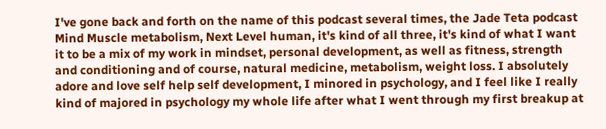I've gone back and forth on the name of this podcast several times, the Jade Teta podcast Mind Muscle metabolism, Next Level human, it's kind of all three, it's kind of what I want it to be a mix of my work in mindset, personal development, as well as fitness, strength and conditioning and of course, natural medicine, metabolism, weight loss. I absolutely adore and love self help self development, I minored in psychology, and I feel like I really kind of majored in psychology my whole life after what I went through my first breakup at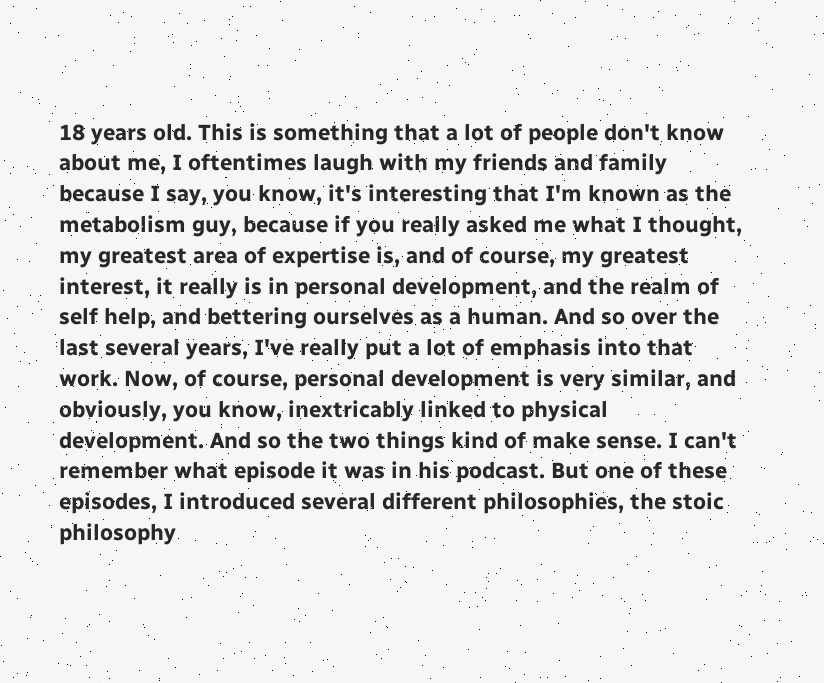18 years old. This is something that a lot of people don't know about me, I oftentimes laugh with my friends and family because I say, you know, it's interesting that I'm known as the metabolism guy, because if you really asked me what I thought, my greatest area of expertise is, and of course, my greatest interest, it really is in personal development, and the realm of self help, and bettering ourselves as a human. And so over the last several years, I've really put a lot of emphasis into that work. Now, of course, personal development is very similar, and obviously, you know, inextricably linked to physical development. And so the two things kind of make sense. I can't remember what episode it was in his podcast. But one of these episodes, I introduced several different philosophies, the stoic philosophy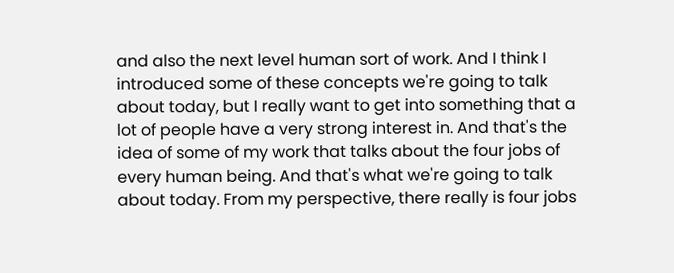and also the next level human sort of work. And I think I introduced some of these concepts we're going to talk about today, but I really want to get into something that a lot of people have a very strong interest in. And that's the idea of some of my work that talks about the four jobs of every human being. And that's what we're going to talk about today. From my perspective, there really is four jobs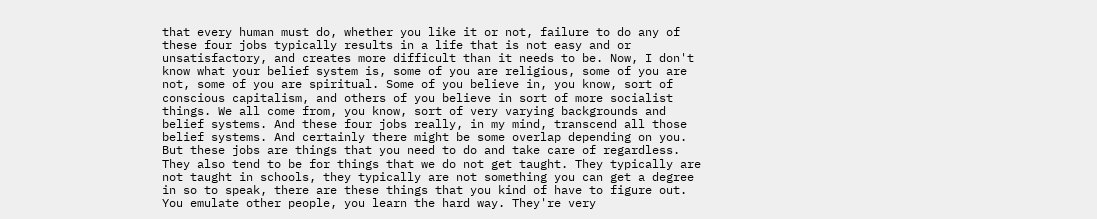that every human must do, whether you like it or not, failure to do any of these four jobs typically results in a life that is not easy and or unsatisfactory, and creates more difficult than it needs to be. Now, I don't know what your belief system is, some of you are religious, some of you are not, some of you are spiritual. Some of you believe in, you know, sort of conscious capitalism, and others of you believe in sort of more socialist things. We all come from, you know, sort of very varying backgrounds and belief systems. And these four jobs really, in my mind, transcend all those belief systems. And certainly there might be some overlap depending on you. But these jobs are things that you need to do and take care of regardless. They also tend to be for things that we do not get taught. They typically are not taught in schools, they typically are not something you can get a degree in so to speak, there are these things that you kind of have to figure out. You emulate other people, you learn the hard way. They're very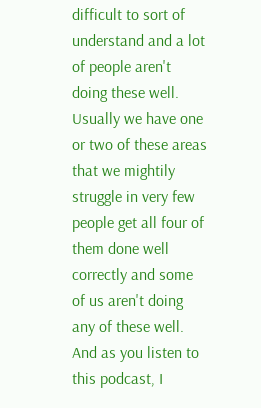difficult to sort of understand and a lot of people aren't doing these well. Usually we have one or two of these areas that we mightily struggle in very few people get all four of them done well correctly and some of us aren't doing any of these well. And as you listen to this podcast, I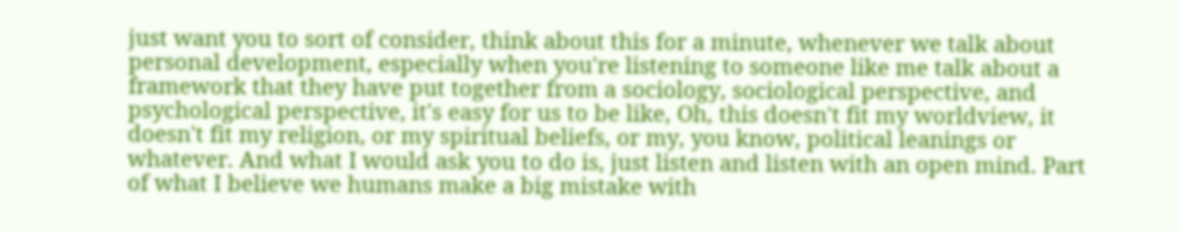just want you to sort of consider, think about this for a minute, whenever we talk about personal development, especially when you're listening to someone like me talk about a framework that they have put together from a sociology, sociological perspective, and psychological perspective, it's easy for us to be like, Oh, this doesn't fit my worldview, it doesn't fit my religion, or my spiritual beliefs, or my, you know, political leanings or whatever. And what I would ask you to do is, just listen and listen with an open mind. Part of what I believe we humans make a big mistake with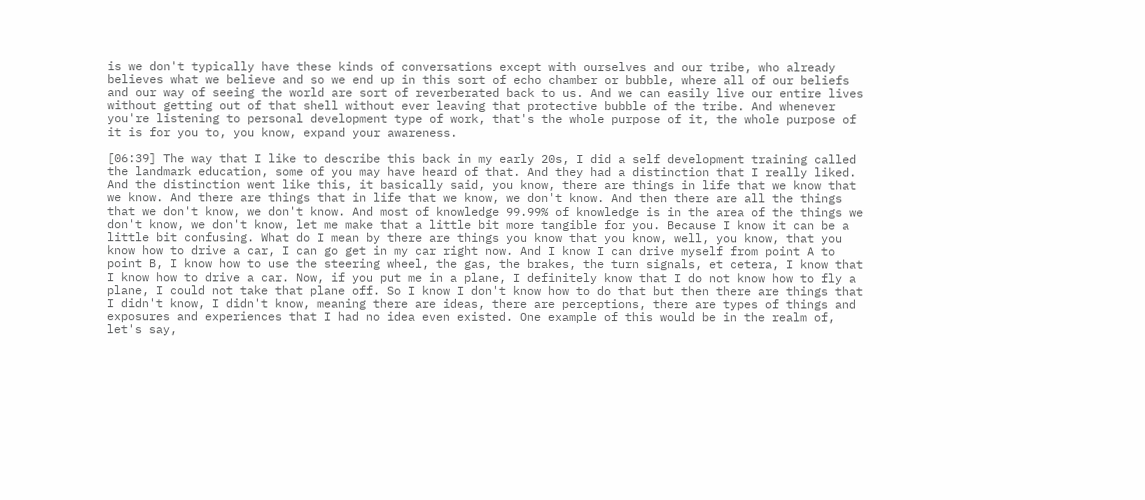is we don't typically have these kinds of conversations except with ourselves and our tribe, who already believes what we believe and so we end up in this sort of echo chamber or bubble, where all of our beliefs and our way of seeing the world are sort of reverberated back to us. And we can easily live our entire lives without getting out of that shell without ever leaving that protective bubble of the tribe. And whenever you're listening to personal development type of work, that's the whole purpose of it, the whole purpose of it is for you to, you know, expand your awareness.

[06:39] The way that I like to describe this back in my early 20s, I did a self development training called the landmark education, some of you may have heard of that. And they had a distinction that I really liked. And the distinction went like this, it basically said, you know, there are things in life that we know that we know. And there are things that in life that we know, we don't know. And then there are all the things that we don't know, we don't know. And most of knowledge 99.99% of knowledge is in the area of the things we don't know, we don't know, let me make that a little bit more tangible for you. Because I know it can be a little bit confusing. What do I mean by there are things you know that you know, well, you know, that you know how to drive a car, I can go get in my car right now. And I know I can drive myself from point A to point B, I know how to use the steering wheel, the gas, the brakes, the turn signals, et cetera, I know that I know how to drive a car. Now, if you put me in a plane, I definitely know that I do not know how to fly a plane, I could not take that plane off. So I know I don't know how to do that but then there are things that I didn't know, I didn't know, meaning there are ideas, there are perceptions, there are types of things and exposures and experiences that I had no idea even existed. One example of this would be in the realm of, let's say,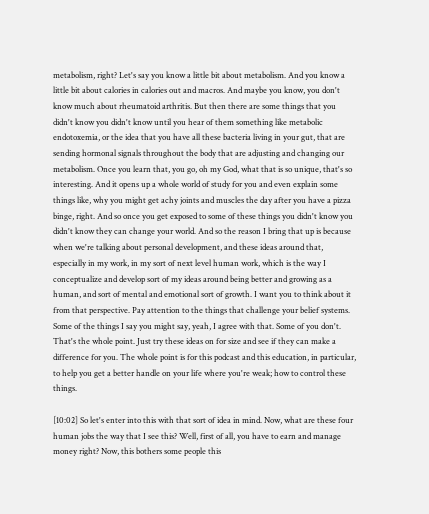metabolism, right? Let's say you know a little bit about metabolism. And you know a little bit about calories in calories out and macros. And maybe you know, you don't know much about rheumatoid arthritis. But then there are some things that you didn't know you didn't know until you hear of them something like metabolic endotoxemia, or the idea that you have all these bacteria living in your gut, that are sending hormonal signals throughout the body that are adjusting and changing our metabolism. Once you learn that, you go, oh my God, what that is so unique, that's so interesting. And it opens up a whole world of study for you and even explain some things like, why you might get achy joints and muscles the day after you have a pizza binge, right. And so once you get exposed to some of these things you didn't know you didn't know they can change your world. And so the reason I bring that up is because when we're talking about personal development, and these ideas around that, especially in my work, in my sort of next level human work, which is the way I conceptualize and develop sort of my ideas around being better and growing as a human, and sort of mental and emotional sort of growth. I want you to think about it from that perspective. Pay attention to the things that challenge your belief systems. Some of the things I say you might say, yeah, I agree with that. Some of you don't. That's the whole point. Just try these ideas on for size and see if they can make a difference for you. The whole point is for this podcast and this education, in particular, to help you get a better handle on your life where you're weak; how to control these things.

[10:02] So let's enter into this with that sort of idea in mind. Now, what are these four human jobs the way that I see this? Well, first of all, you have to earn and manage money right? Now, this bothers some people this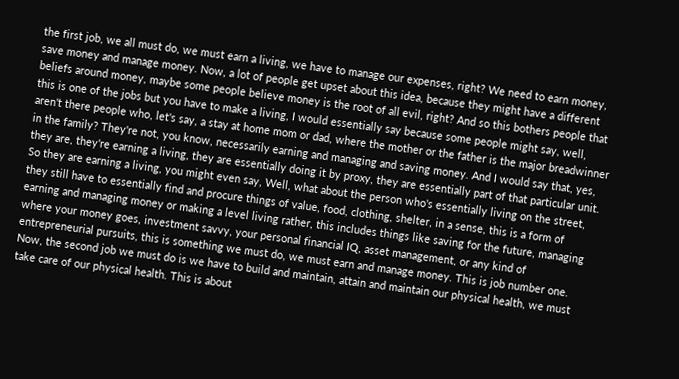the first job, we all must do, we must earn a living, we have to manage our expenses, right? We need to earn money, save money and manage money. Now, a lot of people get upset about this idea, because they might have a different beliefs around money, maybe some people believe money is the root of all evil, right? And so this bothers people that this is one of the jobs but you have to make a living, I would essentially say because some people might say, well, aren't there people who, let's say, a stay at home mom or dad, where the mother or the father is the major breadwinner in the family? They're not, you know, necessarily earning and managing and saving money. And I would say that, yes, they are, they're earning a living, they are essentially doing it by proxy, they are essentially part of that particular unit. So they are earning a living, you might even say, Well, what about the person who's essentially living on the street, they still have to essentially find and procure things of value, food, clothing, shelter, in a sense, this is a form of earning and managing money or making a level living rather, this includes things like saving for the future, managing where your money goes, investment savvy, your personal financial IQ, asset management, or any kind of entrepreneurial pursuits, this is something we must do, we must earn and manage money. This is job number one. Now, the second job we must do is we have to build and maintain, attain and maintain our physical health, we must take care of our physical health. This is about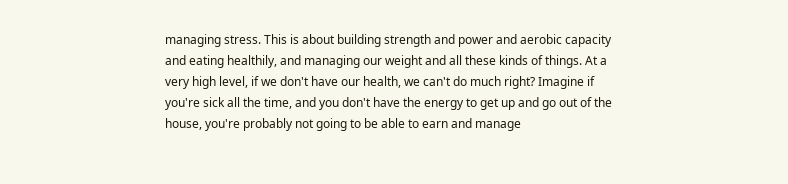managing stress. This is about building strength and power and aerobic capacity and eating healthily, and managing our weight and all these kinds of things. At a very high level, if we don't have our health, we can't do much right? Imagine if you're sick all the time, and you don't have the energy to get up and go out of the house, you're probably not going to be able to earn and manage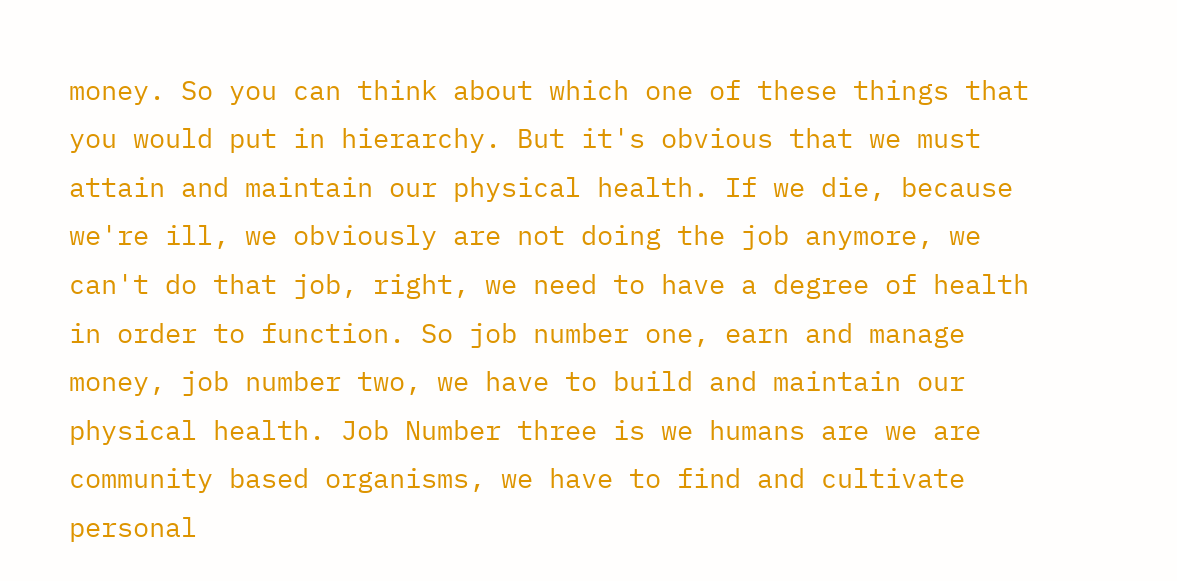money. So you can think about which one of these things that you would put in hierarchy. But it's obvious that we must attain and maintain our physical health. If we die, because we're ill, we obviously are not doing the job anymore, we can't do that job, right, we need to have a degree of health in order to function. So job number one, earn and manage money, job number two, we have to build and maintain our physical health. Job Number three is we humans are we are community based organisms, we have to find and cultivate personal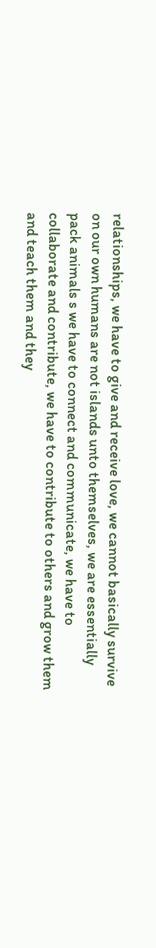relationships, we have to give and receive love, we cannot basically survive on our own humans are not islands unto themselves, we are essentially pack animals s we have to connect and communicate, we have to collaborate and contribute, we have to contribute to others and grow them and teach them and they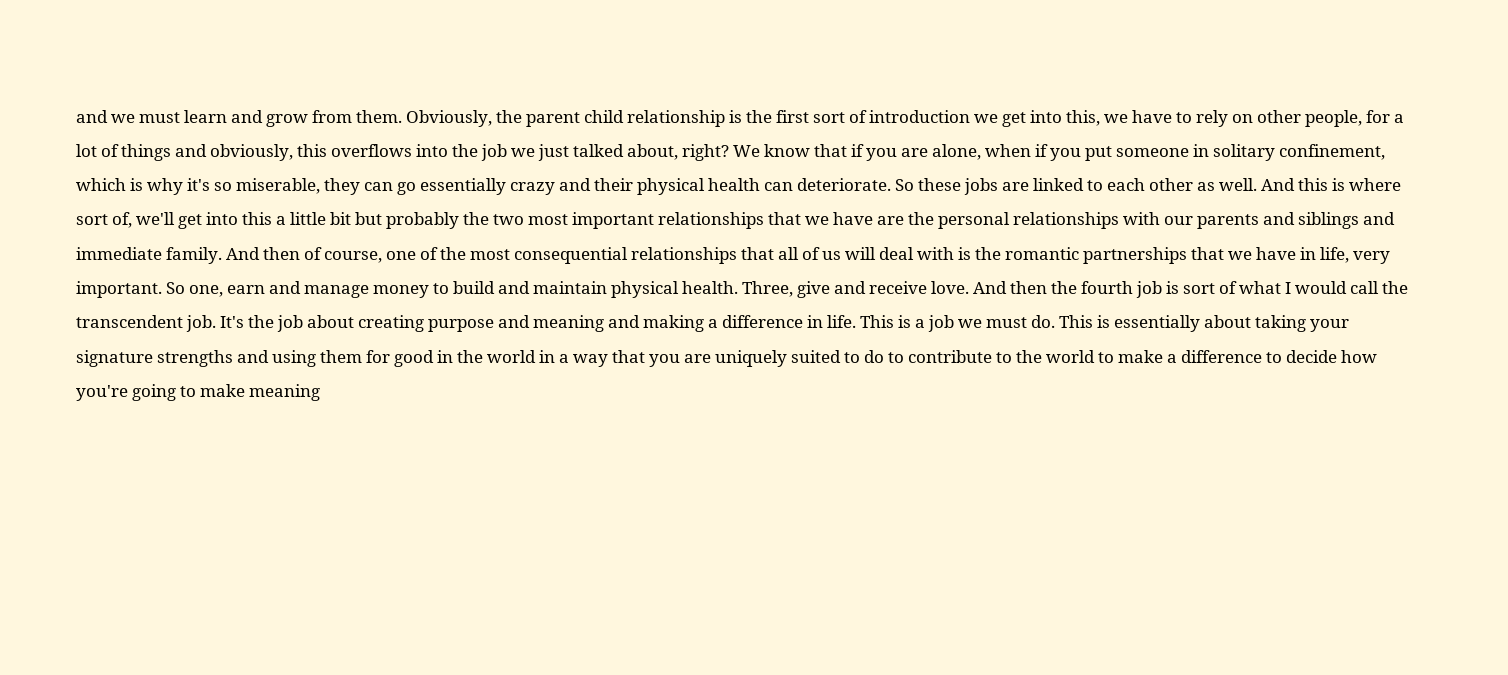and we must learn and grow from them. Obviously, the parent child relationship is the first sort of introduction we get into this, we have to rely on other people, for a lot of things and obviously, this overflows into the job we just talked about, right? We know that if you are alone, when if you put someone in solitary confinement, which is why it's so miserable, they can go essentially crazy and their physical health can deteriorate. So these jobs are linked to each other as well. And this is where sort of, we'll get into this a little bit but probably the two most important relationships that we have are the personal relationships with our parents and siblings and immediate family. And then of course, one of the most consequential relationships that all of us will deal with is the romantic partnerships that we have in life, very important. So one, earn and manage money to build and maintain physical health. Three, give and receive love. And then the fourth job is sort of what I would call the transcendent job. It's the job about creating purpose and meaning and making a difference in life. This is a job we must do. This is essentially about taking your signature strengths and using them for good in the world in a way that you are uniquely suited to do to contribute to the world to make a difference to decide how you're going to make meaning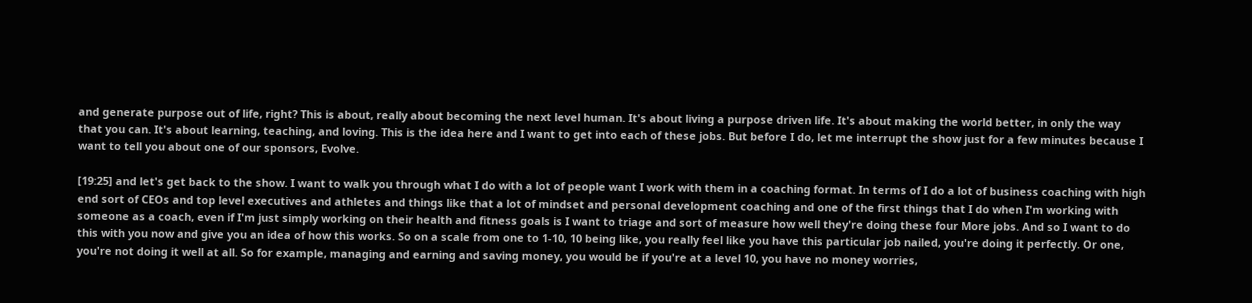and generate purpose out of life, right? This is about, really about becoming the next level human. It's about living a purpose driven life. It's about making the world better, in only the way that you can. It's about learning, teaching, and loving. This is the idea here and I want to get into each of these jobs. But before I do, let me interrupt the show just for a few minutes because I want to tell you about one of our sponsors, Evolve.

[19:25] and let's get back to the show. I want to walk you through what I do with a lot of people want I work with them in a coaching format. In terms of I do a lot of business coaching with high end sort of CEOs and top level executives and athletes and things like that a lot of mindset and personal development coaching and one of the first things that I do when I'm working with someone as a coach, even if I'm just simply working on their health and fitness goals is I want to triage and sort of measure how well they're doing these four More jobs. And so I want to do this with you now and give you an idea of how this works. So on a scale from one to 1-10, 10 being like, you really feel like you have this particular job nailed, you're doing it perfectly. Or one, you're not doing it well at all. So for example, managing and earning and saving money, you would be if you're at a level 10, you have no money worries,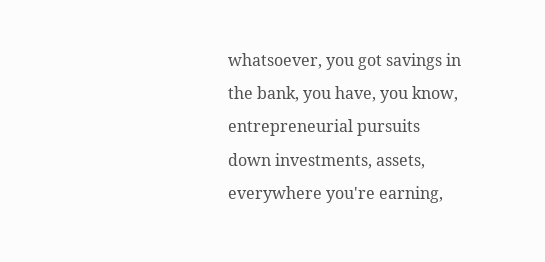whatsoever, you got savings in the bank, you have, you know, entrepreneurial pursuits down investments, assets, everywhere you're earning,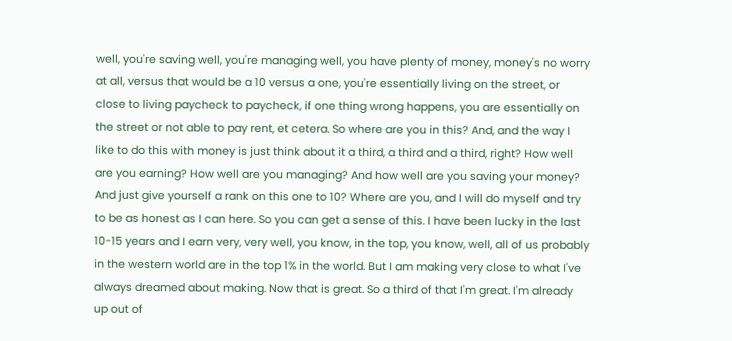well, you're saving well, you're managing well, you have plenty of money, money's no worry at all, versus that would be a 10 versus a one, you're essentially living on the street, or close to living paycheck to paycheck, if one thing wrong happens, you are essentially on the street or not able to pay rent, et cetera. So where are you in this? And, and the way I like to do this with money is just think about it a third, a third and a third, right? How well are you earning? How well are you managing? And how well are you saving your money? And just give yourself a rank on this one to 10? Where are you, and I will do myself and try to be as honest as I can here. So you can get a sense of this. I have been lucky in the last 10-15 years and I earn very, very well, you know, in the top, you know, well, all of us probably in the western world are in the top 1% in the world. But I am making very close to what I've always dreamed about making. Now that is great. So a third of that I'm great. I'm already up out of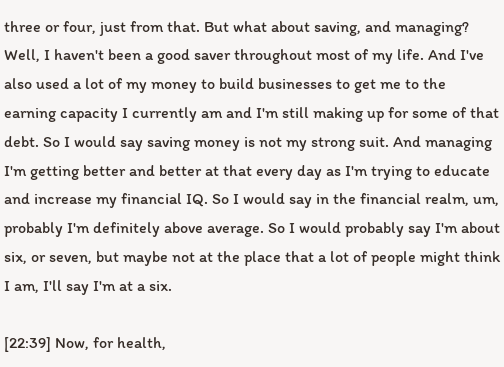three or four, just from that. But what about saving, and managing? Well, I haven't been a good saver throughout most of my life. And I've also used a lot of my money to build businesses to get me to the earning capacity I currently am and I'm still making up for some of that debt. So I would say saving money is not my strong suit. And managing I'm getting better and better at that every day as I'm trying to educate and increase my financial IQ. So I would say in the financial realm, um, probably I'm definitely above average. So I would probably say I'm about six, or seven, but maybe not at the place that a lot of people might think I am, I'll say I'm at a six.

[22:39] Now, for health,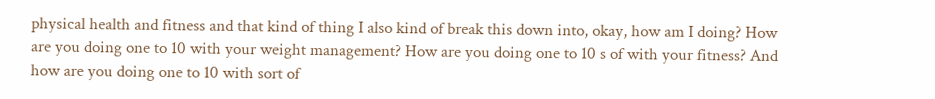physical health and fitness and that kind of thing I also kind of break this down into, okay, how am I doing? How are you doing one to 10 with your weight management? How are you doing one to 10 s of with your fitness? And how are you doing one to 10 with sort of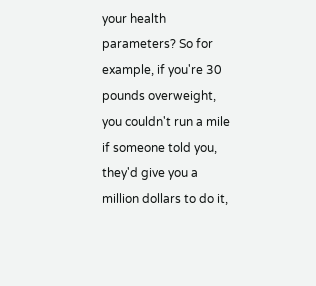your health parameters? So for example, if you're 30 pounds overweight, you couldn't run a mile if someone told you, they'd give you a million dollars to do it,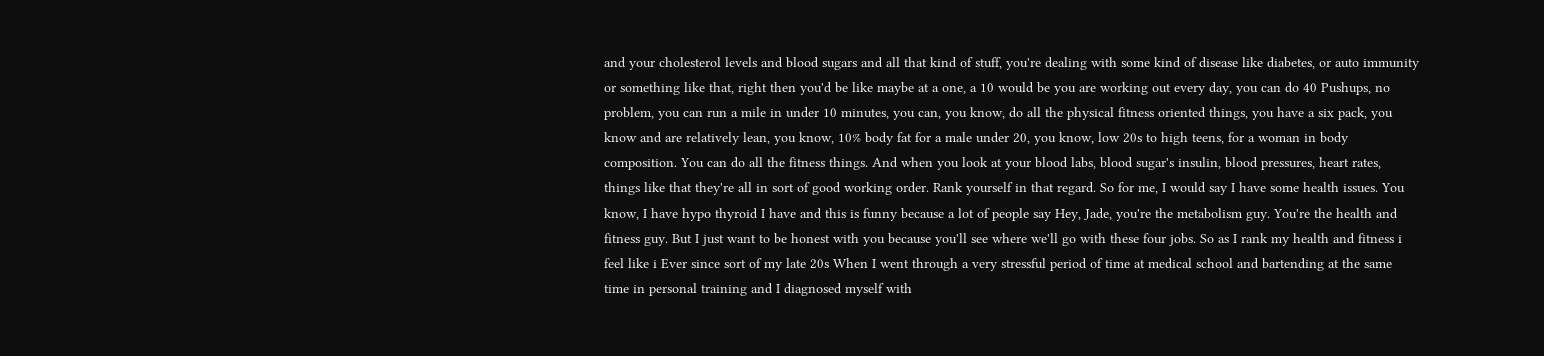and your cholesterol levels and blood sugars and all that kind of stuff, you're dealing with some kind of disease like diabetes, or auto immunity or something like that, right then you'd be like maybe at a one, a 10 would be you are working out every day, you can do 40 Pushups, no problem, you can run a mile in under 10 minutes, you can, you know, do all the physical fitness oriented things, you have a six pack, you know and are relatively lean, you know, 10% body fat for a male under 20, you know, low 20s to high teens, for a woman in body composition. You can do all the fitness things. And when you look at your blood labs, blood sugar's insulin, blood pressures, heart rates, things like that they're all in sort of good working order. Rank yourself in that regard. So for me, I would say I have some health issues. You know, I have hypo thyroid I have and this is funny because a lot of people say Hey, Jade, you're the metabolism guy. You're the health and fitness guy. But I just want to be honest with you because you'll see where we'll go with these four jobs. So as I rank my health and fitness i feel like i Ever since sort of my late 20s When I went through a very stressful period of time at medical school and bartending at the same time in personal training and I diagnosed myself with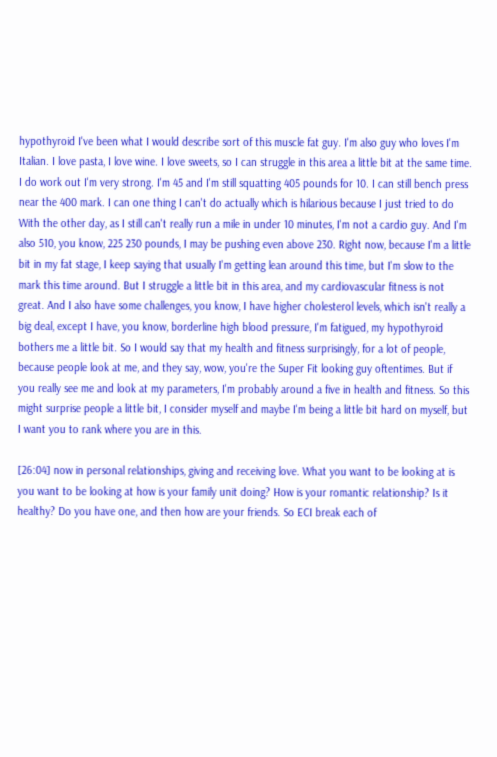hypothyroid I've been what I would describe sort of this muscle fat guy. I'm also guy who loves I'm Italian. I love pasta, I love wine. I love sweets, so I can struggle in this area a little bit at the same time. I do work out I'm very strong. I'm 45 and I'm still squatting 405 pounds for 10. I can still bench press near the 400 mark. I can one thing I can't do actually which is hilarious because I just tried to do With the other day, as I still can't really run a mile in under 10 minutes, I'm not a cardio guy. And I'm also 510, you know, 225 230 pounds, I may be pushing even above 230. Right now, because I'm a little bit in my fat stage, I keep saying that usually I'm getting lean around this time, but I'm slow to the mark this time around. But I struggle a little bit in this area, and my cardiovascular fitness is not great. And I also have some challenges, you know, I have higher cholesterol levels, which isn't really a big deal, except I have, you know, borderline high blood pressure, I'm fatigued, my hypothyroid bothers me a little bit. So I would say that my health and fitness surprisingly, for a lot of people, because people look at me, and they say, wow, you're the Super Fit looking guy oftentimes. But if you really see me and look at my parameters, I'm probably around a five in health and fitness. So this might surprise people a little bit, I consider myself and maybe I'm being a little bit hard on myself, but I want you to rank where you are in this.

[26:04] now in personal relationships, giving and receiving love. What you want to be looking at is you want to be looking at how is your family unit doing? How is your romantic relationship? Is it healthy? Do you have one, and then how are your friends. So ECI break each of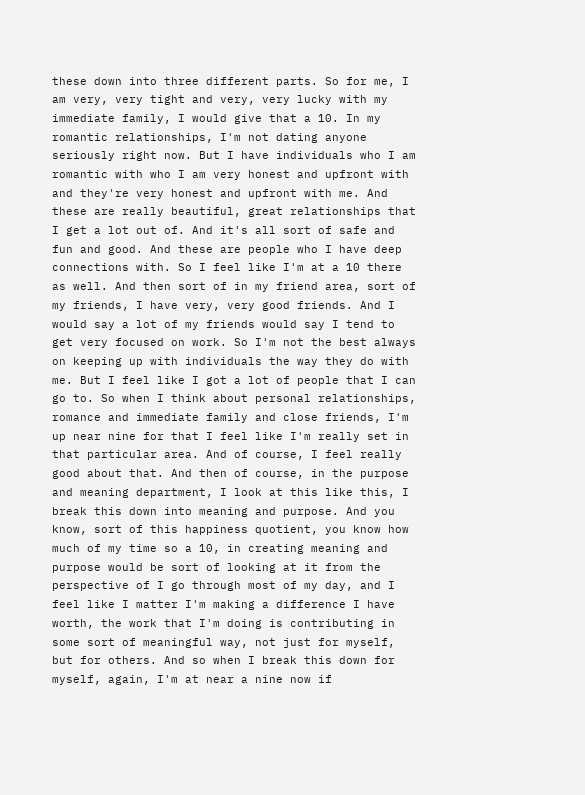these down into three different parts. So for me, I am very, very tight and very, very lucky with my immediate family, I would give that a 10. In my romantic relationships, I'm not dating anyone seriously right now. But I have individuals who I am romantic with who I am very honest and upfront with and they're very honest and upfront with me. And these are really beautiful, great relationships that I get a lot out of. And it's all sort of safe and fun and good. And these are people who I have deep connections with. So I feel like I'm at a 10 there as well. And then sort of in my friend area, sort of my friends, I have very, very good friends. And I would say a lot of my friends would say I tend to get very focused on work. So I'm not the best always on keeping up with individuals the way they do with me. But I feel like I got a lot of people that I can go to. So when I think about personal relationships, romance and immediate family and close friends, I'm up near nine for that I feel like I'm really set in that particular area. And of course, I feel really good about that. And then of course, in the purpose and meaning department, I look at this like this, I break this down into meaning and purpose. And you know, sort of this happiness quotient, you know how much of my time so a 10, in creating meaning and purpose would be sort of looking at it from the perspective of I go through most of my day, and I feel like I matter I'm making a difference I have worth, the work that I'm doing is contributing in some sort of meaningful way, not just for myself, but for others. And so when I break this down for myself, again, I'm at near a nine now if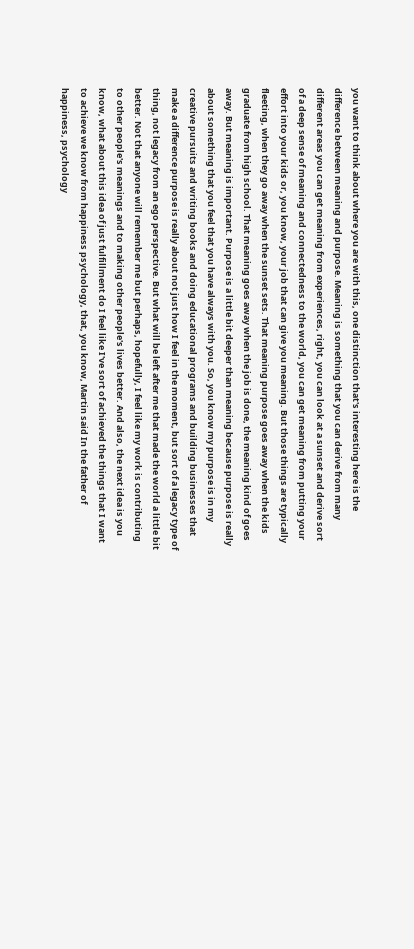you want to think about where you are with this, one distinction that's interesting here is the difference between meaning and purpose. Meaning is something that you can derive from many different areas you can get meaning from experiences, right, you can look at a sunset and derive sort of a deep sense of meaning and connectedness to the world, you can get meaning from putting your effort into your kids or, you know, your job that can give you meaning. But those things are typically fleeting, when they go away when the sunset sets. That meaning purpose goes away when the kids graduate from high school. That meaning goes away when the job is done, the meaning kind of goes away. But meaning is important. Purpose is a little bit deeper than meaning because purpose is really about something that you feel that you have always with you. So, you know my purpose is in my creative pursuits and writing books and doing educational programs and building businesses that make a difference purpose is really about not just how I feel in the moment, but sort of a legacy type of thing, not legacy from an ego perspective. But what will be left after me that made the world a little bit better. Not that anyone will remember me but perhaps, hopefully, I feel like my work is contributing to other people's meanings and to making other people's lives better. And also, the next idea is you know, what about this idea of just fulfillment do I feel like I've sort of achieved the things that I want to achieve we know from happiness psychology, that, you know, Martin said In the father of happiness, psychology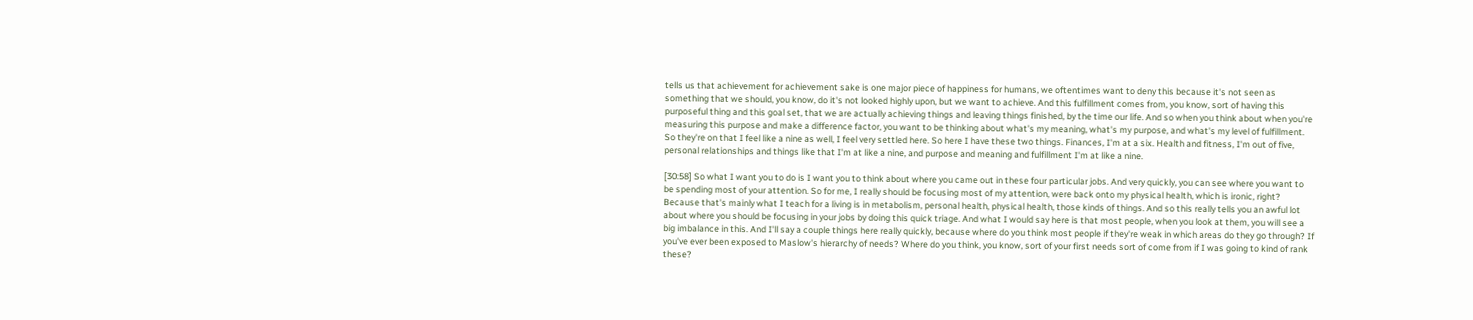tells us that achievement for achievement sake is one major piece of happiness for humans, we oftentimes want to deny this because it's not seen as something that we should, you know, do it's not looked highly upon, but we want to achieve. And this fulfillment comes from, you know, sort of having this purposeful thing and this goal set, that we are actually achieving things and leaving things finished, by the time our life. And so when you think about when you're measuring this purpose and make a difference factor, you want to be thinking about what's my meaning, what's my purpose, and what's my level of fulfillment. So they're on that I feel like a nine as well, I feel very settled here. So here I have these two things. Finances, I'm at a six. Health and fitness, I'm out of five, personal relationships and things like that I'm at like a nine, and purpose and meaning and fulfillment I'm at like a nine.

[30:58] So what I want you to do is I want you to think about where you came out in these four particular jobs. And very quickly, you can see where you want to be spending most of your attention. So for me, I really should be focusing most of my attention, were back onto my physical health, which is ironic, right? Because that's mainly what I teach for a living is in metabolism, personal health, physical health, those kinds of things. And so this really tells you an awful lot about where you should be focusing in your jobs by doing this quick triage. And what I would say here is that most people, when you look at them, you will see a big imbalance in this. And I'll say a couple things here really quickly, because where do you think most people if they're weak in which areas do they go through? If you've ever been exposed to Maslow's hierarchy of needs? Where do you think, you know, sort of your first needs sort of come from if I was going to kind of rank these?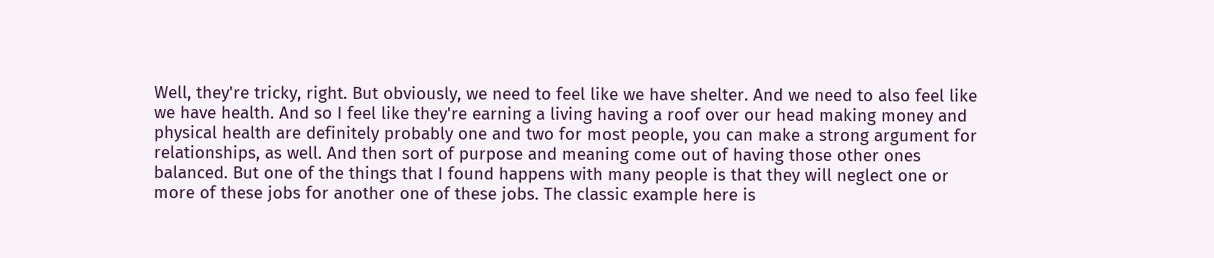Well, they're tricky, right. But obviously, we need to feel like we have shelter. And we need to also feel like we have health. And so I feel like they're earning a living having a roof over our head making money and physical health are definitely probably one and two for most people, you can make a strong argument for relationships, as well. And then sort of purpose and meaning come out of having those other ones balanced. But one of the things that I found happens with many people is that they will neglect one or more of these jobs for another one of these jobs. The classic example here is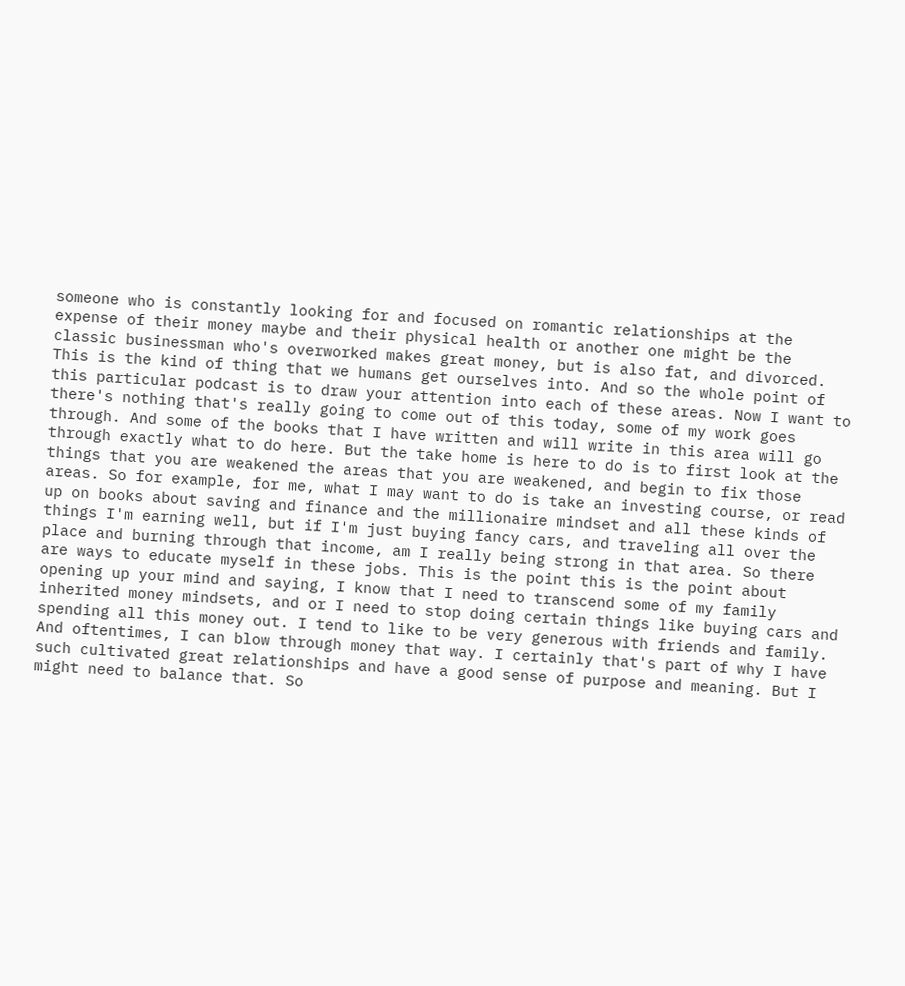someone who is constantly looking for and focused on romantic relationships at the expense of their money maybe and their physical health or another one might be the classic businessman who's overworked makes great money, but is also fat, and divorced. This is the kind of thing that we humans get ourselves into. And so the whole point of this particular podcast is to draw your attention into each of these areas. Now I want to there's nothing that's really going to come out of this today, some of my work goes through. And some of the books that I have written and will write in this area will go through exactly what to do here. But the take home is here to do is to first look at the things that you are weakened the areas that you are weakened, and begin to fix those areas. So for example, for me, what I may want to do is take an investing course, or read up on books about saving and finance and the millionaire mindset and all these kinds of things I'm earning well, but if I'm just buying fancy cars, and traveling all over the place and burning through that income, am I really being strong in that area. So there are ways to educate myself in these jobs. This is the point this is the point about opening up your mind and saying, I know that I need to transcend some of my family inherited money mindsets, and or I need to stop doing certain things like buying cars and spending all this money out. I tend to like to be very generous with friends and family. And oftentimes, I can blow through money that way. I certainly that's part of why I have such cultivated great relationships and have a good sense of purpose and meaning. But I might need to balance that. So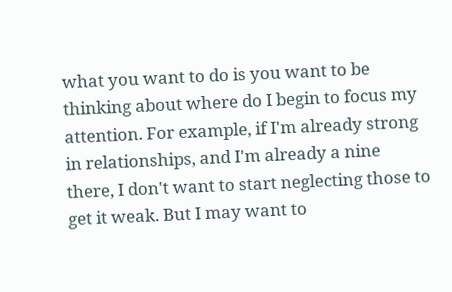what you want to do is you want to be thinking about where do I begin to focus my attention. For example, if I'm already strong in relationships, and I'm already a nine there, I don't want to start neglecting those to get it weak. But I may want to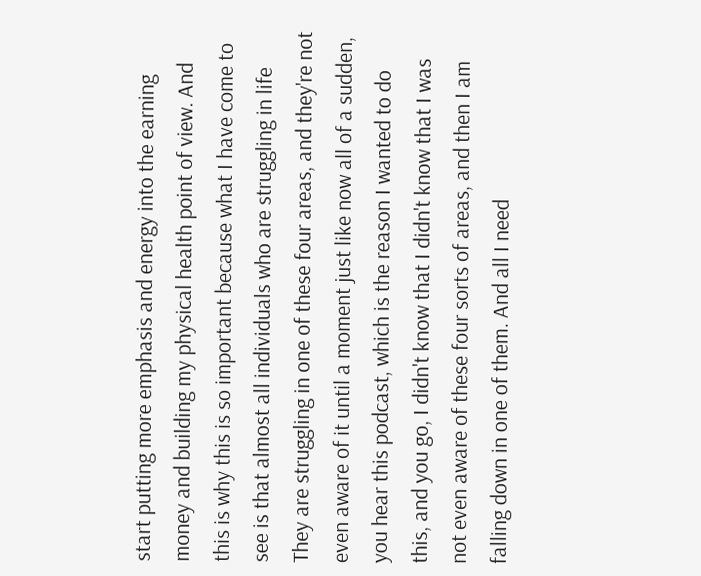start putting more emphasis and energy into the earning money and building my physical health point of view. And this is why this is so important because what I have come to see is that almost all individuals who are struggling in life They are struggling in one of these four areas, and they're not even aware of it until a moment just like now all of a sudden, you hear this podcast, which is the reason I wanted to do this, and you go, I didn't know that I didn't know that I was not even aware of these four sorts of areas, and then I am falling down in one of them. And all I need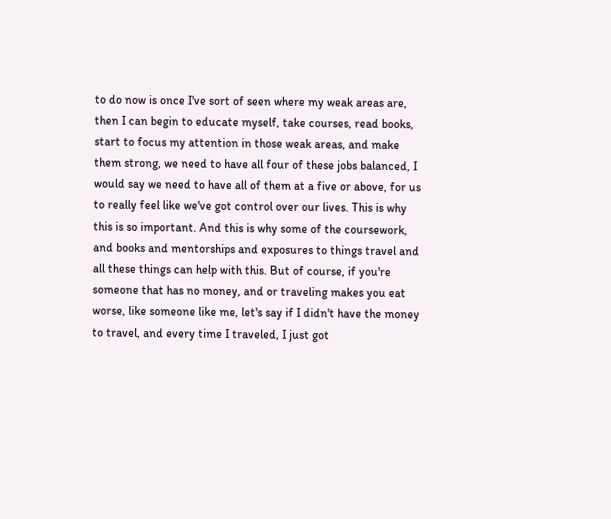to do now is once I've sort of seen where my weak areas are, then I can begin to educate myself, take courses, read books, start to focus my attention in those weak areas, and make them strong, we need to have all four of these jobs balanced, I would say we need to have all of them at a five or above, for us to really feel like we've got control over our lives. This is why this is so important. And this is why some of the coursework, and books and mentorships and exposures to things travel and all these things can help with this. But of course, if you're someone that has no money, and or traveling makes you eat worse, like someone like me, let's say if I didn't have the money to travel, and every time I traveled, I just got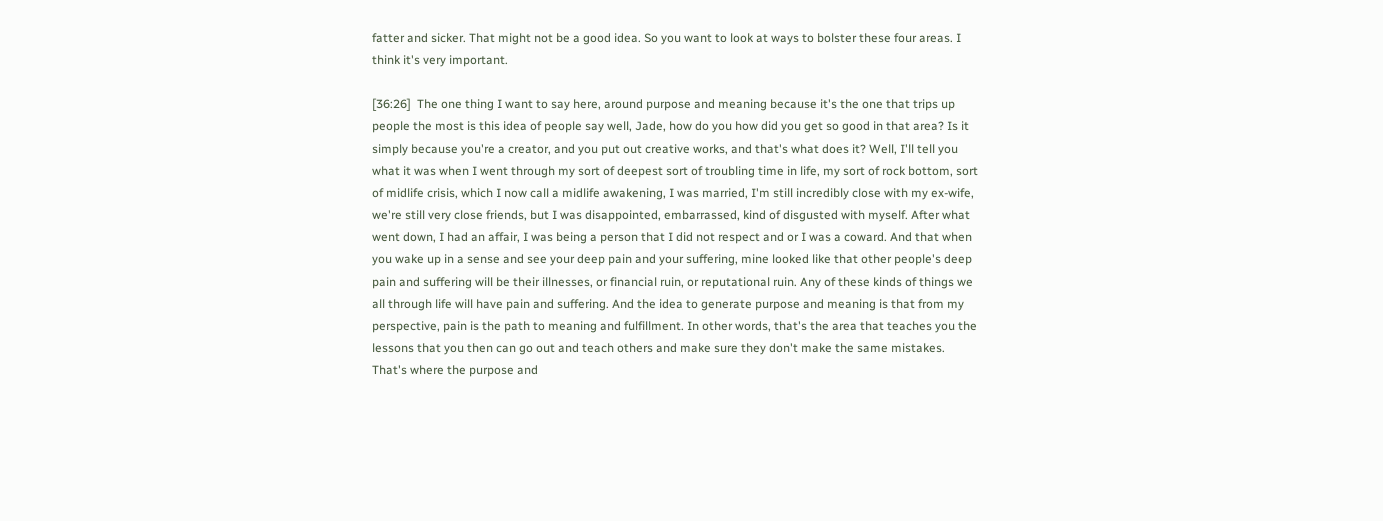fatter and sicker. That might not be a good idea. So you want to look at ways to bolster these four areas. I think it's very important.

[36:26]  The one thing I want to say here, around purpose and meaning because it's the one that trips up people the most is this idea of people say well, Jade, how do you how did you get so good in that area? Is it simply because you're a creator, and you put out creative works, and that's what does it? Well, I'll tell you what it was when I went through my sort of deepest sort of troubling time in life, my sort of rock bottom, sort of midlife crisis, which I now call a midlife awakening, I was married, I'm still incredibly close with my ex-wife, we're still very close friends, but I was disappointed, embarrassed, kind of disgusted with myself. After what went down, I had an affair, I was being a person that I did not respect and or I was a coward. And that when you wake up in a sense and see your deep pain and your suffering, mine looked like that other people's deep pain and suffering will be their illnesses, or financial ruin, or reputational ruin. Any of these kinds of things we all through life will have pain and suffering. And the idea to generate purpose and meaning is that from my perspective, pain is the path to meaning and fulfillment. In other words, that's the area that teaches you the lessons that you then can go out and teach others and make sure they don't make the same mistakes. That's where the purpose and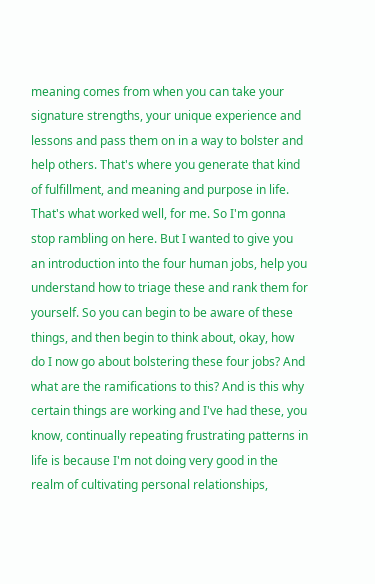meaning comes from when you can take your signature strengths, your unique experience and lessons and pass them on in a way to bolster and help others. That's where you generate that kind of fulfillment, and meaning and purpose in life. That's what worked well, for me. So I'm gonna stop rambling on here. But I wanted to give you an introduction into the four human jobs, help you understand how to triage these and rank them for yourself. So you can begin to be aware of these things, and then begin to think about, okay, how do I now go about bolstering these four jobs? And what are the ramifications to this? And is this why certain things are working and I've had these, you know, continually repeating frustrating patterns in life is because I'm not doing very good in the realm of cultivating personal relationships,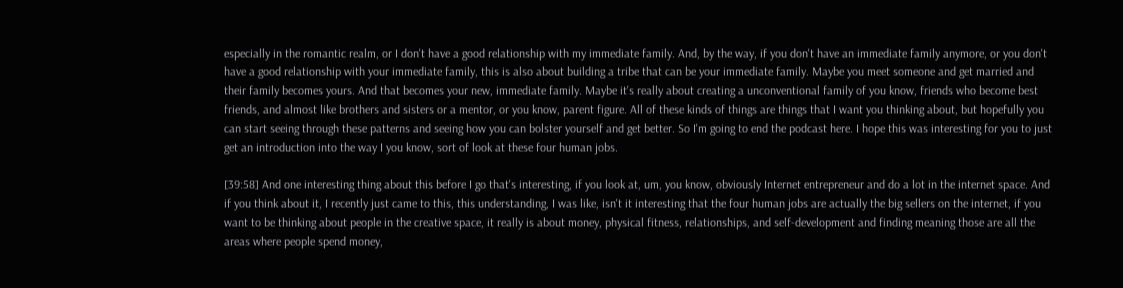especially in the romantic realm, or I don't have a good relationship with my immediate family. And, by the way, if you don't have an immediate family anymore, or you don't have a good relationship with your immediate family, this is also about building a tribe that can be your immediate family. Maybe you meet someone and get married and their family becomes yours. And that becomes your new, immediate family. Maybe it's really about creating a unconventional family of you know, friends who become best friends, and almost like brothers and sisters or a mentor, or you know, parent figure. All of these kinds of things are things that I want you thinking about, but hopefully you can start seeing through these patterns and seeing how you can bolster yourself and get better. So I'm going to end the podcast here. I hope this was interesting for you to just get an introduction into the way I you know, sort of look at these four human jobs.

[39:58] And one interesting thing about this before I go that's interesting, if you look at, um, you know, obviously Internet entrepreneur and do a lot in the internet space. And if you think about it, I recently just came to this, this understanding, I was like, isn't it interesting that the four human jobs are actually the big sellers on the internet, if you want to be thinking about people in the creative space, it really is about money, physical fitness, relationships, and self-development and finding meaning those are all the areas where people spend money,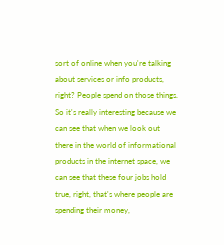sort of online when you're talking about services or info products, right? People spend on those things. So it's really interesting because we can see that when we look out there in the world of informational products in the internet space, we can see that these four jobs hold true, right, that's where people are spending their money,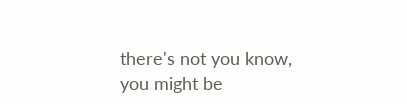there's not you know, you might be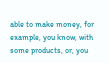able to make money, for example, you know, with some products, or, you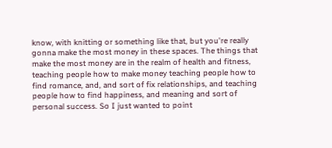know, with knitting or something like that, but you're really gonna make the most money in these spaces. The things that make the most money are in the realm of health and fitness, teaching people how to make money teaching people how to find romance, and, and sort of fix relationships, and teaching people how to find happiness, and meaning and sort of personal success. So I just wanted to point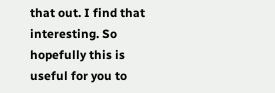that out. I find that interesting. So hopefully this is useful for you to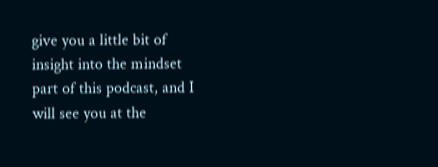give you a little bit of insight into the mindset part of this podcast, and I will see you at the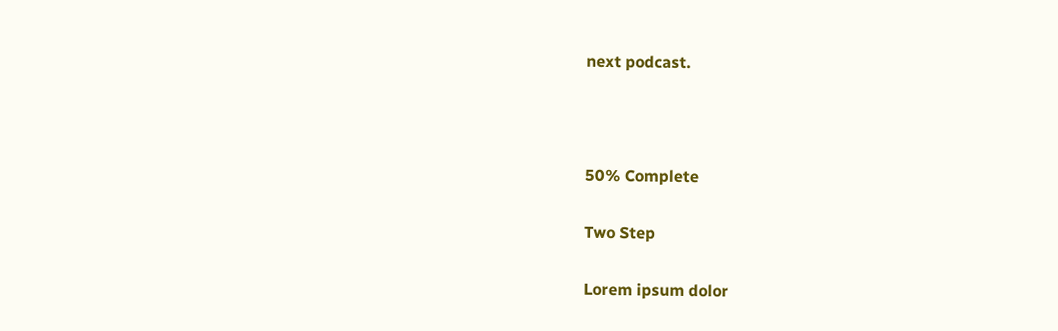next podcast.



50% Complete

Two Step

Lorem ipsum dolor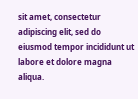sit amet, consectetur adipiscing elit, sed do eiusmod tempor incididunt ut labore et dolore magna aliqua.